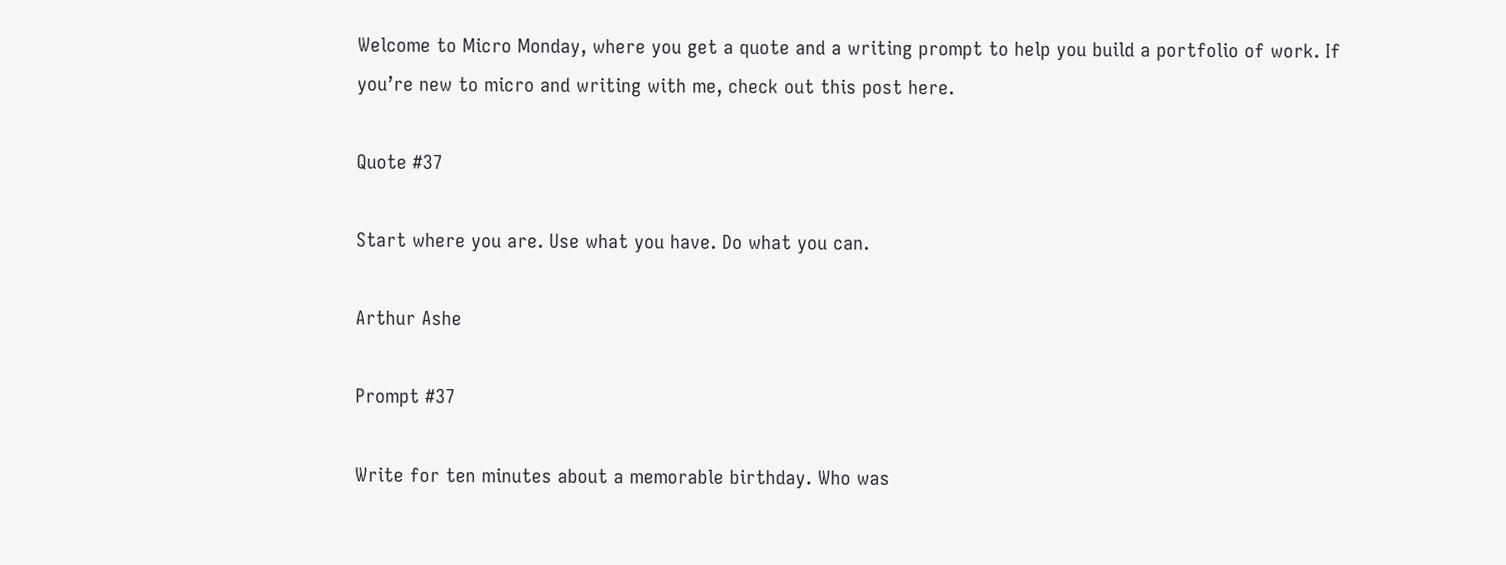Welcome to Micro Monday, where you get a quote and a writing prompt to help you build a portfolio of work. If you’re new to micro and writing with me, check out this post here.

Quote #37

Start where you are. Use what you have. Do what you can.

Arthur Ashe

Prompt #37

Write for ten minutes about a memorable birthday. Who was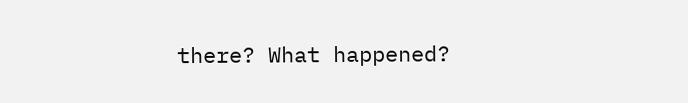there? What happened?